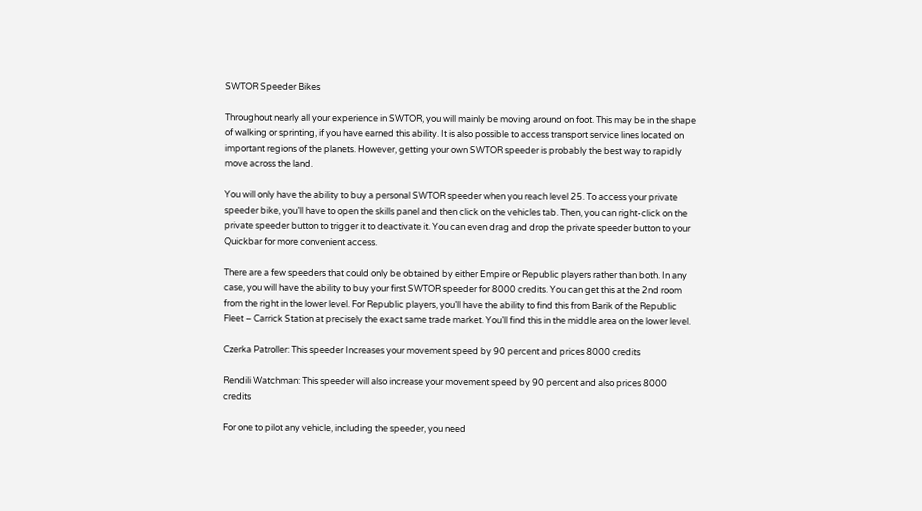SWTOR Speeder Bikes

Throughout nearly all your experience in SWTOR, you will mainly be moving around on foot. This may be in the shape of walking or sprinting, if you have earned this ability. It is also possible to access transport service lines located on important regions of the planets. However, getting your own SWTOR speeder is probably the best way to rapidly move across the land.

You will only have the ability to buy a personal SWTOR speeder when you reach level 25. To access your private speeder bike, you’ll have to open the skills panel and then click on the vehicles tab. Then, you can right-click on the private speeder button to trigger it to deactivate it. You can even drag and drop the private speeder button to your Quickbar for more convenient access.

There are a few speeders that could only be obtained by either Empire or Republic players rather than both. In any case, you will have the ability to buy your first SWTOR speeder for 8000 credits. You can get this at the 2nd room from the right in the lower level. For Republic players, you’ll have the ability to find this from Barik of the Republic Fleet – Carrick Station at precisely the exact same trade market. You’ll find this in the middle area on the lower level.

Czerka Patroller: This speeder Increases your movement speed by 90 percent and prices 8000 credits

Rendili Watchman: This speeder will also increase your movement speed by 90 percent and also prices 8000 credits

For one to pilot any vehicle, including the speeder, you need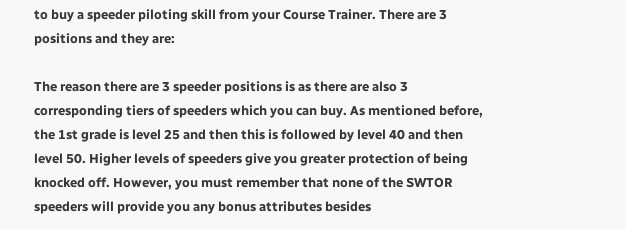to buy a speeder piloting skill from your Course Trainer. There are 3 positions and they are:

The reason there are 3 speeder positions is as there are also 3 corresponding tiers of speeders which you can buy. As mentioned before, the 1st grade is level 25 and then this is followed by level 40 and then level 50. Higher levels of speeders give you greater protection of being knocked off. However, you must remember that none of the SWTOR speeders will provide you any bonus attributes besides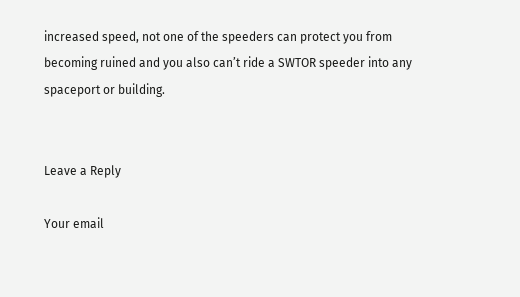increased speed, not one of the speeders can protect you from becoming ruined and you also can’t ride a SWTOR speeder into any spaceport or building.


Leave a Reply

Your email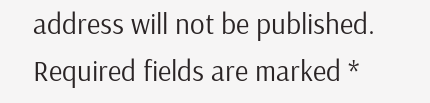address will not be published. Required fields are marked *